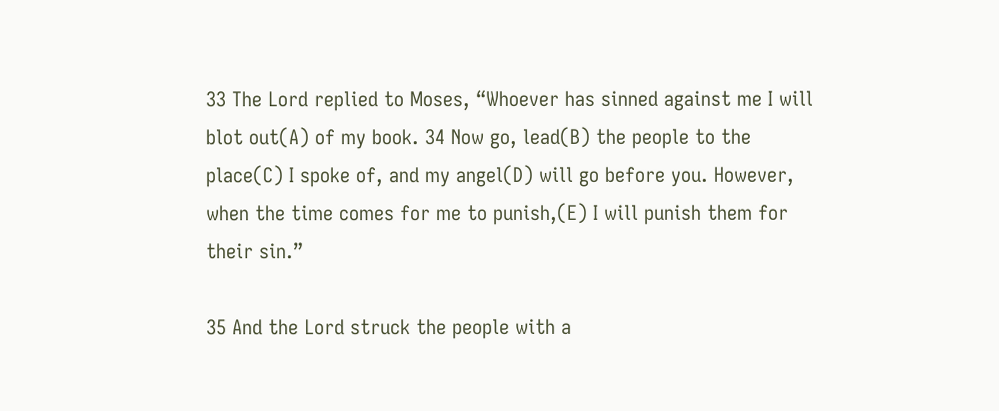33 The Lord replied to Moses, “Whoever has sinned against me I will blot out(A) of my book. 34 Now go, lead(B) the people to the place(C) I spoke of, and my angel(D) will go before you. However, when the time comes for me to punish,(E) I will punish them for their sin.”

35 And the Lord struck the people with a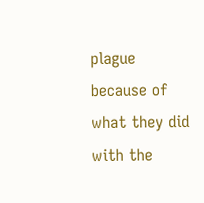plague because of what they did with the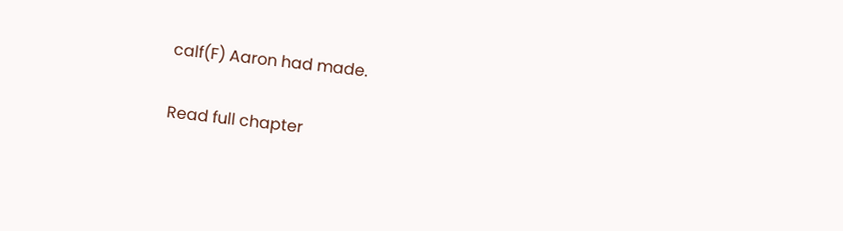calf(F) Aaron had made.

Read full chapter